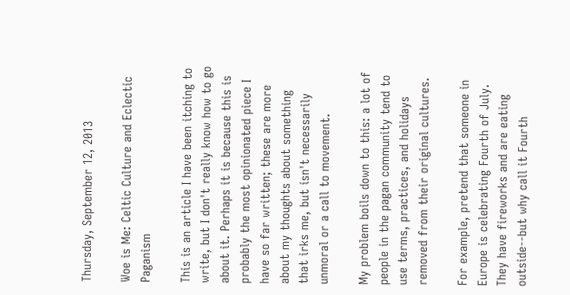Thursday, September 12, 2013

Woe is Me: Celtic Culture and Eclectic Paganism

This is an article I have been itching to write, but I don't really know how to go about it. Perhaps it is because this is probably the most opinionated piece I have so far written; these are more about my thoughts about something that irks me, but isn't necessarily unmoral or a call to movement.

My problem boils down to this: a lot of people in the pagan community tend to use terms, practices, and holidays removed from their original cultures.

For example, pretend that someone in Europe is celebrating Fourth of July. They have fireworks and are eating outside--but why call it Fourth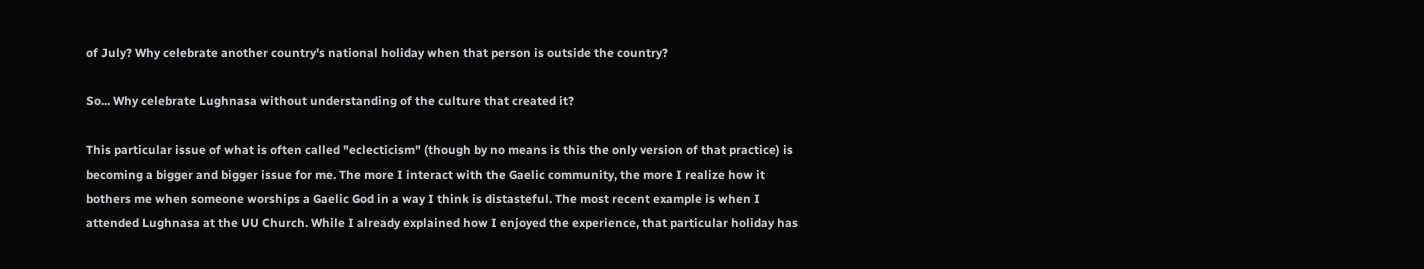of July? Why celebrate another country's national holiday when that person is outside the country?

So... Why celebrate Lughnasa without understanding of the culture that created it?

This particular issue of what is often called "eclecticism" (though by no means is this the only version of that practice) is becoming a bigger and bigger issue for me. The more I interact with the Gaelic community, the more I realize how it bothers me when someone worships a Gaelic God in a way I think is distasteful. The most recent example is when I attended Lughnasa at the UU Church. While I already explained how I enjoyed the experience, that particular holiday has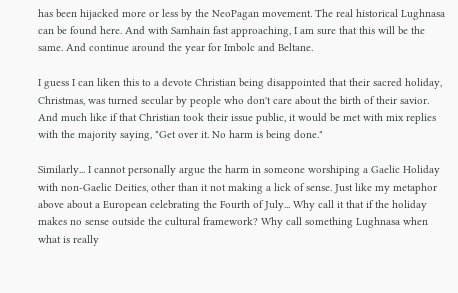has been hijacked more or less by the NeoPagan movement. The real historical Lughnasa can be found here. And with Samhain fast approaching, I am sure that this will be the same. And continue around the year for Imbolc and Beltane.

I guess I can liken this to a devote Christian being disappointed that their sacred holiday, Christmas, was turned secular by people who don't care about the birth of their savior. And much like if that Christian took their issue public, it would be met with mix replies with the majority saying, "Get over it. No harm is being done."

Similarly... I cannot personally argue the harm in someone worshiping a Gaelic Holiday with non-Gaelic Deities, other than it not making a lick of sense. Just like my metaphor above about a European celebrating the Fourth of July... Why call it that if the holiday makes no sense outside the cultural framework? Why call something Lughnasa when what is really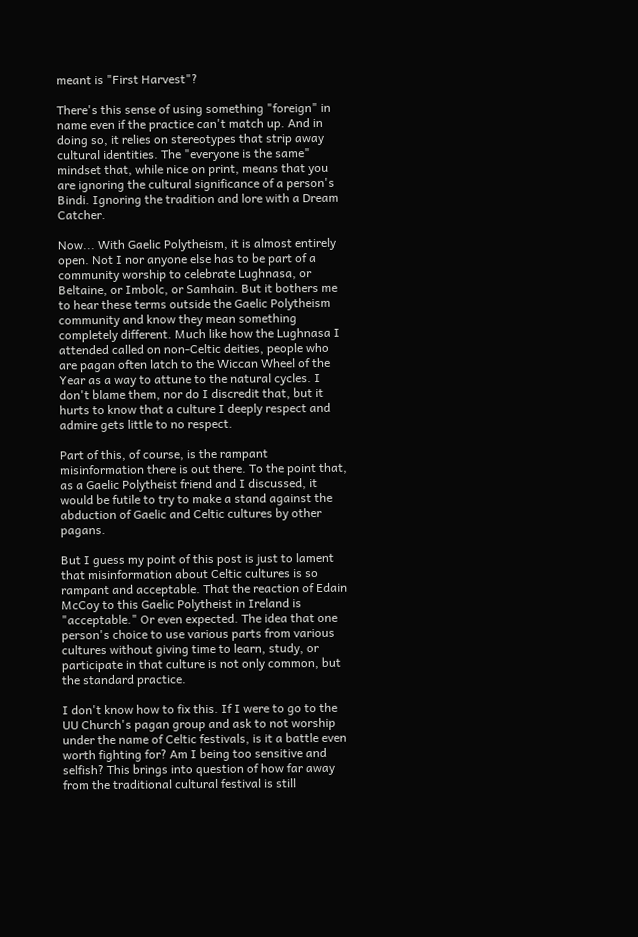meant is "First Harvest"?

There's this sense of using something "foreign" in name even if the practice can't match up. And in doing so, it relies on stereotypes that strip away cultural identities. The "everyone is the same" mindset that, while nice on print, means that you are ignoring the cultural significance of a person's Bindi. Ignoring the tradition and lore with a Dream Catcher.

Now... With Gaelic Polytheism, it is almost entirely open. Not I nor anyone else has to be part of a community worship to celebrate Lughnasa, or Beltaine, or Imbolc, or Samhain. But it bothers me to hear these terms outside the Gaelic Polytheism community and know they mean something completely different. Much like how the Lughnasa I attended called on non-Celtic deities, people who are pagan often latch to the Wiccan Wheel of the Year as a way to attune to the natural cycles. I don't blame them, nor do I discredit that, but it hurts to know that a culture I deeply respect and admire gets little to no respect.

Part of this, of course, is the rampant misinformation there is out there. To the point that, as a Gaelic Polytheist friend and I discussed, it would be futile to try to make a stand against the abduction of Gaelic and Celtic cultures by other pagans.

But I guess my point of this post is just to lament that misinformation about Celtic cultures is so rampant and acceptable. That the reaction of Edain McCoy to this Gaelic Polytheist in Ireland is "acceptable." Or even expected. The idea that one person's choice to use various parts from various cultures without giving time to learn, study, or participate in that culture is not only common, but the standard practice.

I don't know how to fix this. If I were to go to the UU Church's pagan group and ask to not worship under the name of Celtic festivals, is it a battle even worth fighting for? Am I being too sensitive and selfish? This brings into question of how far away from the traditional cultural festival is still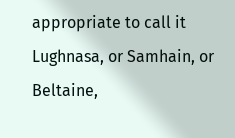appropriate to call it Lughnasa, or Samhain, or Beltaine,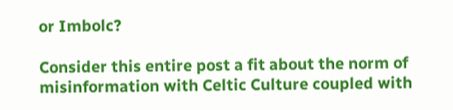or Imbolc?

Consider this entire post a fit about the norm of misinformation with Celtic Culture coupled with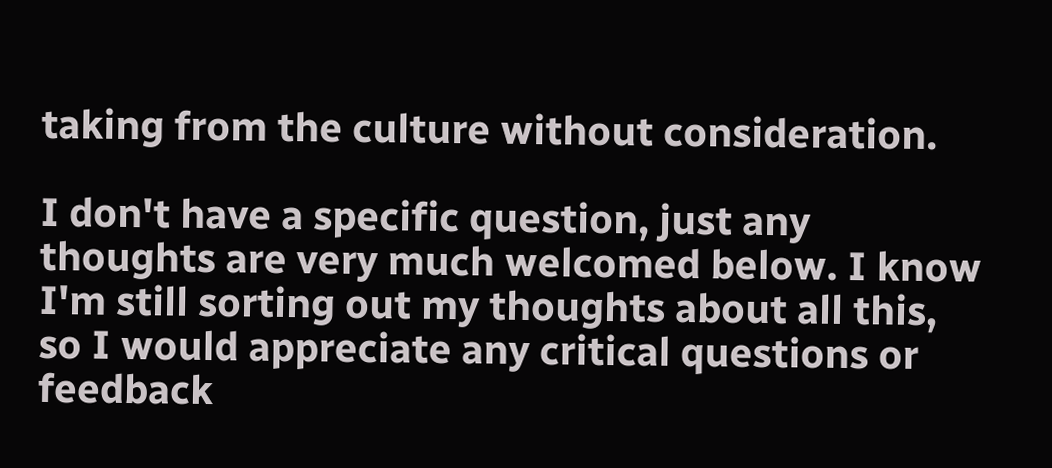taking from the culture without consideration.

I don't have a specific question, just any thoughts are very much welcomed below. I know I'm still sorting out my thoughts about all this, so I would appreciate any critical questions or feedback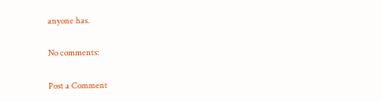anyone has.

No comments:

Post a Comment